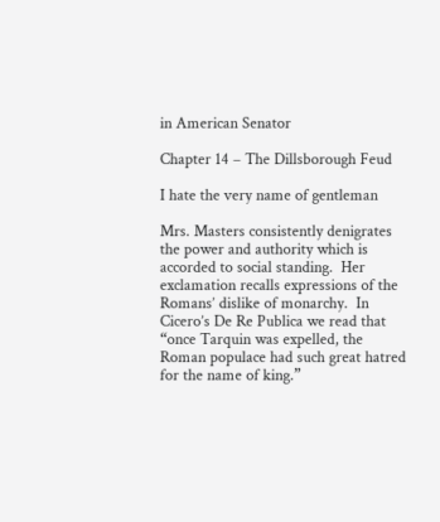in American Senator

Chapter 14 – The Dillsborough Feud

I hate the very name of gentleman

Mrs. Masters consistently denigrates the power and authority which is accorded to social standing.  Her exclamation recalls expressions of the Romans’ dislike of monarchy.  In Cicero’s De Re Publica we read that “once Tarquin was expelled, the Roman populace had such great hatred for the name of king.”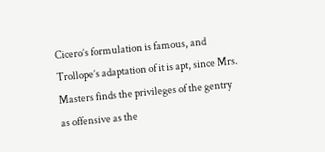Cicero’s formulation is famous, and Trollope’s adaptation of it is apt, since Mrs. Masters finds the privileges of the gentry as offensive as the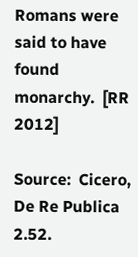Romans were said to have found monarchy.  [RR 2012]

Source:  Cicero, De Re Publica 2.52.